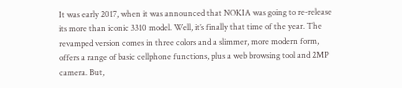It was early 2017, when it was announced that NOKIA was going to re-release its more than iconic 3310 model. Well, it’s finally that time of the year. The revamped version comes in three colors and a slimmer, more modern form, offers a range of basic cellphone functions, plus a web browsing tool and 2MP camera. But,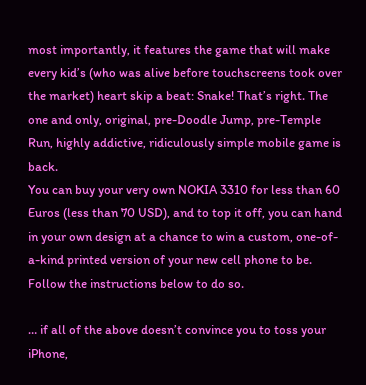most importantly, it features the game that will make every kid’s (who was alive before touchscreens took over the market) heart skip a beat: Snake! That’s right. The one and only, original, pre-Doodle Jump, pre-Temple Run, highly addictive, ridiculously simple mobile game is back.
You can buy your very own NOKIA 3310 for less than 60 Euros (less than 70 USD), and to top it off, you can hand in your own design at a chance to win a custom, one-of-a-kind printed version of your new cell phone to be. Follow the instructions below to do so.

… if all of the above doesn’t convince you to toss your iPhone,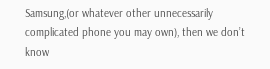Samsung,(or whatever other unnecessarily complicated phone you may own), then we don’t know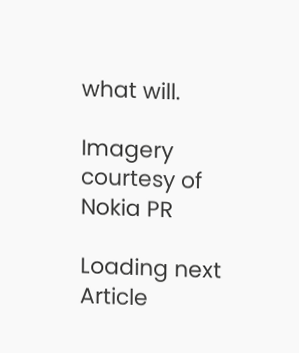what will.

Imagery courtesy of Nokia PR

Loading next Article